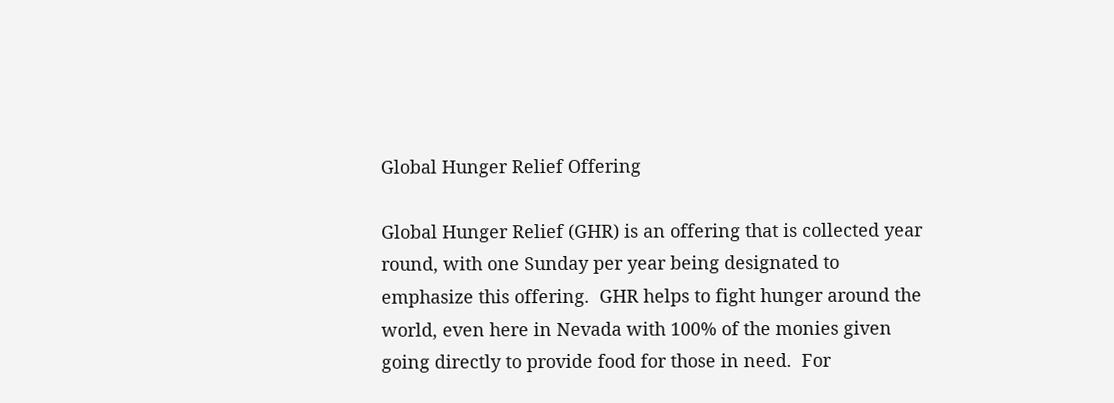Global Hunger Relief Offering

Global Hunger Relief (GHR) is an offering that is collected year round, with one Sunday per year being designated to emphasize this offering.  GHR helps to fight hunger around the world, even here in Nevada with 100% of the monies given going directly to provide food for those in need.  For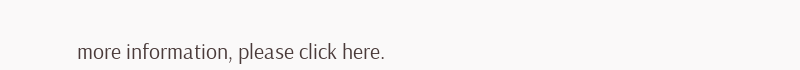more information, please click here.